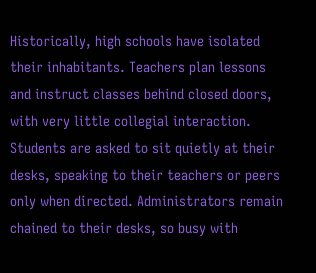Historically, high schools have isolated their inhabitants. Teachers plan lessons and instruct classes behind closed doors, with very little collegial interaction. Students are asked to sit quietly at their desks, speaking to their teachers or peers only when directed. Administrators remain chained to their desks, so busy with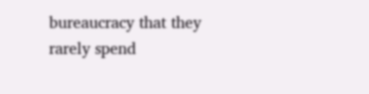bureaucracy that they rarely spend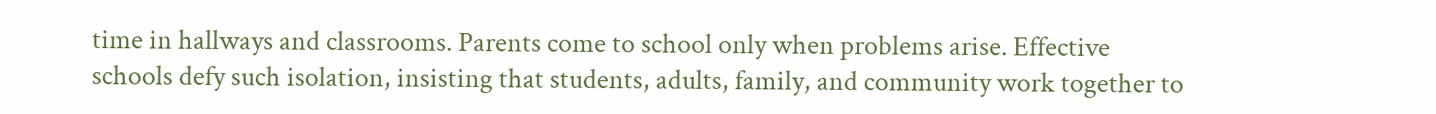time in hallways and classrooms. Parents come to school only when problems arise. Effective schools defy such isolation, insisting that students, adults, family, and community work together to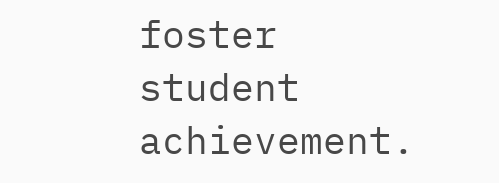foster student achievement.